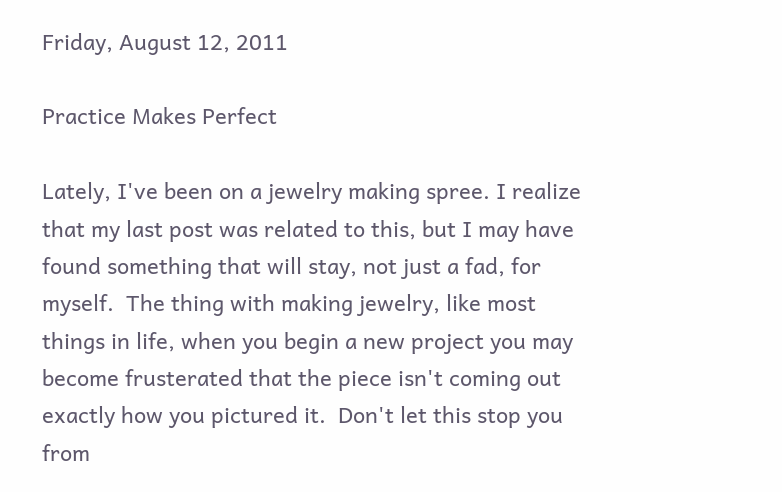Friday, August 12, 2011

Practice Makes Perfect

Lately, I've been on a jewelry making spree. I realize that my last post was related to this, but I may have found something that will stay, not just a fad, for myself.  The thing with making jewelry, like most things in life, when you begin a new project you may become frusterated that the piece isn't coming out exactly how you pictured it.  Don't let this stop you from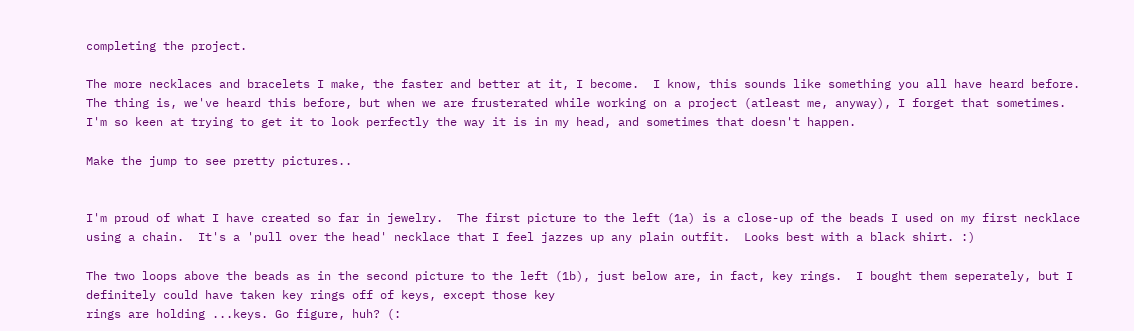completing the project.

The more necklaces and bracelets I make, the faster and better at it, I become.  I know, this sounds like something you all have heard before.  The thing is, we've heard this before, but when we are frusterated while working on a project (atleast me, anyway), I forget that sometimes.  I'm so keen at trying to get it to look perfectly the way it is in my head, and sometimes that doesn't happen.

Make the jump to see pretty pictures..


I'm proud of what I have created so far in jewelry.  The first picture to the left (1a) is a close-up of the beads I used on my first necklace using a chain.  It's a 'pull over the head' necklace that I feel jazzes up any plain outfit.  Looks best with a black shirt. :)

The two loops above the beads as in the second picture to the left (1b), just below are, in fact, key rings.  I bought them seperately, but I definitely could have taken key rings off of keys, except those key
rings are holding ...keys. Go figure, huh? (: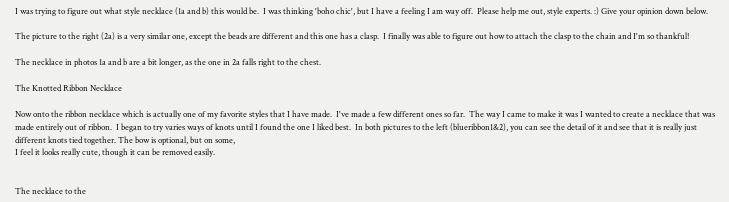I was trying to figure out what style necklace (1a and b) this would be.  I was thinking 'boho chic', but I have a feeling I am way off.  Please help me out, style experts. :) Give your opinion down below.

The picture to the right (2a) is a very similar one, except the beads are different and this one has a clasp.  I finally was able to figure out how to attach the clasp to the chain and I'm so thankful!

The necklace in photos 1a and b are a bit longer, as the one in 2a falls right to the chest.

The Knotted Ribbon Necklace

Now onto the ribbon necklace which is actually one of my favorite styles that I have made.  I've made a few different ones so far.  The way I came to make it was I wanted to create a necklace that was made entirely out of ribbon.  I began to try varies ways of knots until I found the one I liked best.  In both pictures to the left (blueribbon1&2), you can see the detail of it and see that it is really just different knots tied together. The bow is optional, but on some,
I feel it looks really cute, though it can be removed easily.


The necklace to the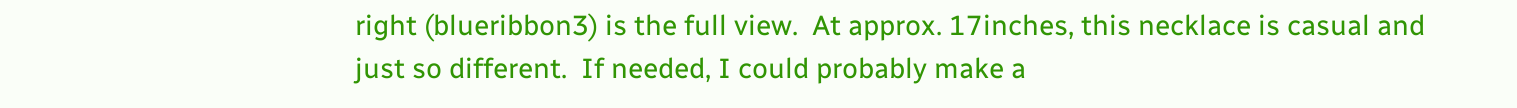right (blueribbon3) is the full view.  At approx. 17inches, this necklace is casual and just so different.  If needed, I could probably make a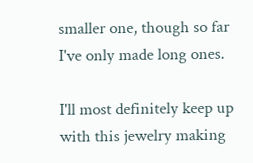smaller one, though so far I've only made long ones.

I'll most definitely keep up with this jewelry making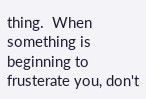thing.  When something is beginning to frusterate you, don't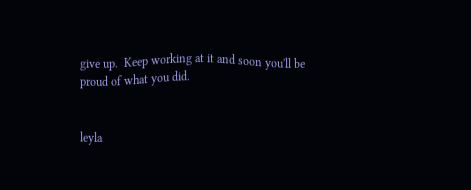give up.  Keep working at it and soon you'll be proud of what you did.


leyla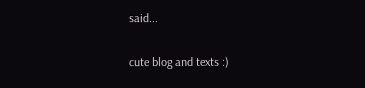said...

cute blog and texts :)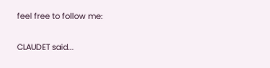feel free to follow me:

CLAUDET said...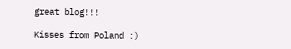great blog!!!

Kisses from Poland :)